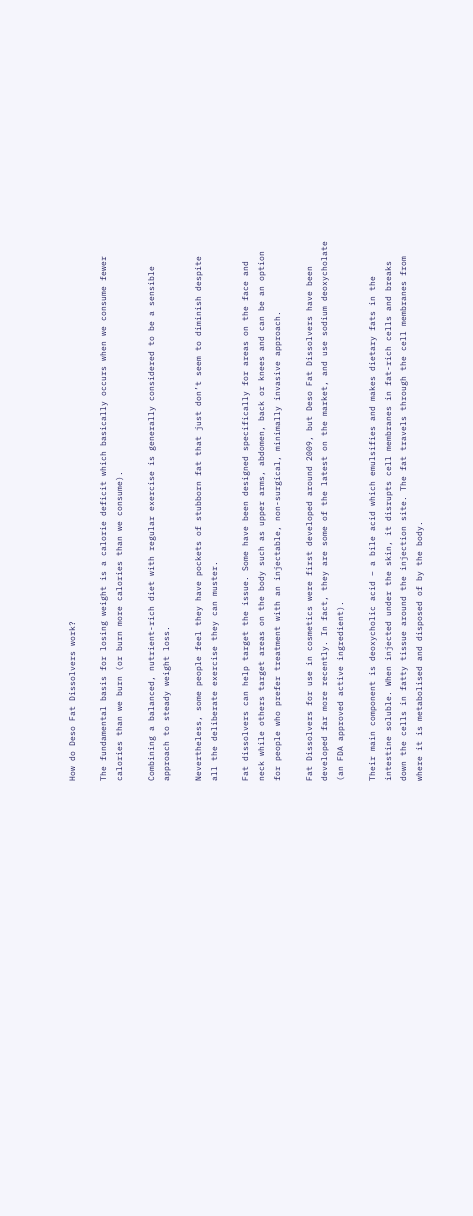How do Deso Fat Dissolvers work?

The fundamental basis for losing weight is a calorie deficit which basically occurs when we consume fewer calories than we burn (or burn more calories than we consume).

Combining a balanced, nutrient-rich diet with regular exercise is generally considered to be a sensible approach to steady weight loss.

Nevertheless, some people feel they have pockets of stubborn fat that just don’t seem to diminish despite all the deliberate exercise they can muster.

Fat dissolvers can help target the issue. Some have been designed specifically for areas on the face and neck while others target areas on the body such as upper arms, abdomen, back or knees and can be an option for people who prefer treatment with an injectable, non-surgical, minimally invasive approach.

Fat Dissolvers for use in cosmetics were first developed around 2009, but Deso Fat Dissolvers have been developed far more recently. In fact, they are some of the latest on the market, and use sodium deoxycholate (an FDA approved active ingredient).

Their main component is deoxycholic acid – a bile acid which emulsifies and makes dietary fats in the intestine soluble. When injected under the skin, it disrupts cell membranes in fat-rich cells and breaks down the cells in fatty tissue around the injection site. The fat travels through the cell membranes from where it is metabolised and disposed of by the body.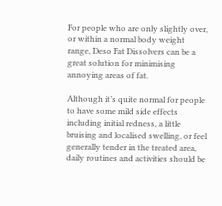For people who are only slightly over, or within a normal body weight range, Deso Fat Dissolvers can be a great solution for minimising annoying areas of fat.

Although it’s quite normal for people to have some mild side effects including initial redness, a little bruising and localised swelling, or feel generally tender in the treated area, daily routines and activities should be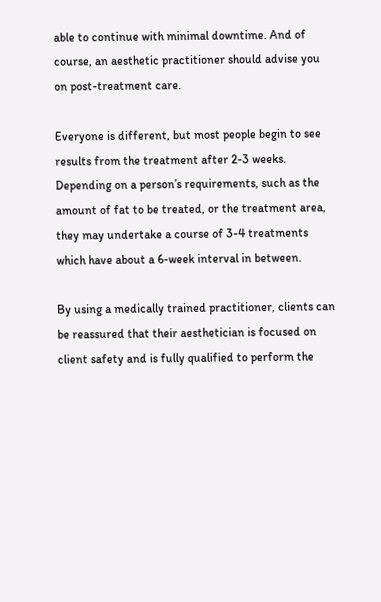able to continue with minimal downtime. And of course, an aesthetic practitioner should advise you on post-treatment care.

Everyone is different, but most people begin to see results from the treatment after 2-3 weeks. Depending on a person’s requirements, such as the amount of fat to be treated, or the treatment area, they may undertake a course of 3-4 treatments which have about a 6-week interval in between.

By using a medically trained practitioner, clients can be reassured that their aesthetician is focused on client safety and is fully qualified to perform the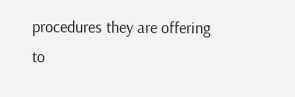procedures they are offering to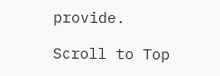provide.

Scroll to Top